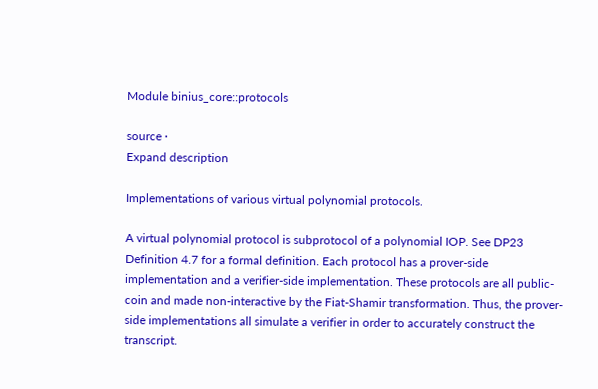Module binius_core::protocols

source ·
Expand description

Implementations of various virtual polynomial protocols.

A virtual polynomial protocol is subprotocol of a polynomial IOP. See DP23 Definition 4.7 for a formal definition. Each protocol has a prover-side implementation and a verifier-side implementation. These protocols are all public-coin and made non-interactive by the Fiat-Shamir transformation. Thus, the prover-side implementations all simulate a verifier in order to accurately construct the transcript.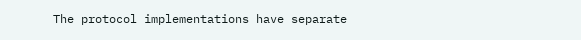The protocol implementations have separate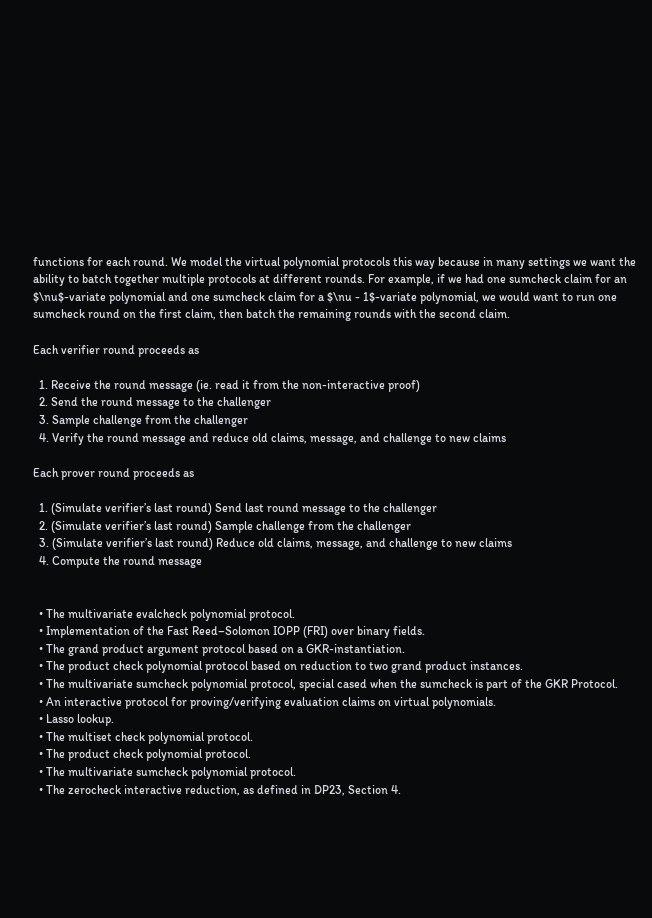functions for each round. We model the virtual polynomial protocols this way because in many settings we want the ability to batch together multiple protocols at different rounds. For example, if we had one sumcheck claim for an $\nu$-variate polynomial and one sumcheck claim for a $\nu - 1$-variate polynomial, we would want to run one sumcheck round on the first claim, then batch the remaining rounds with the second claim.

Each verifier round proceeds as

  1. Receive the round message (ie. read it from the non-interactive proof)
  2. Send the round message to the challenger
  3. Sample challenge from the challenger
  4. Verify the round message and reduce old claims, message, and challenge to new claims

Each prover round proceeds as

  1. (Simulate verifier’s last round) Send last round message to the challenger
  2. (Simulate verifier’s last round) Sample challenge from the challenger
  3. (Simulate verifier’s last round) Reduce old claims, message, and challenge to new claims
  4. Compute the round message


  • The multivariate evalcheck polynomial protocol.
  • Implementation of the Fast Reed–Solomon IOPP (FRI) over binary fields.
  • The grand product argument protocol based on a GKR-instantiation.
  • The product check polynomial protocol based on reduction to two grand product instances.
  • The multivariate sumcheck polynomial protocol, special cased when the sumcheck is part of the GKR Protocol.
  • An interactive protocol for proving/verifying evaluation claims on virtual polynomials.
  • Lasso lookup.
  • The multiset check polynomial protocol.
  • The product check polynomial protocol.
  • The multivariate sumcheck polynomial protocol.
  • The zerocheck interactive reduction, as defined in DP23, Section 4.